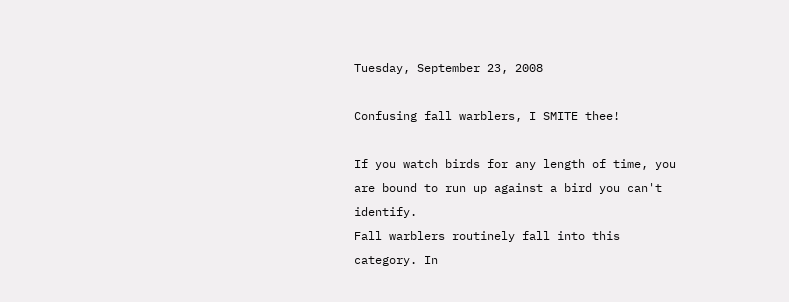Tuesday, September 23, 2008

Confusing fall warblers, I SMITE thee!

If you watch birds for any length of time, you are bound to run up against a bird you can't identify.
Fall warblers routinely fall into this category. In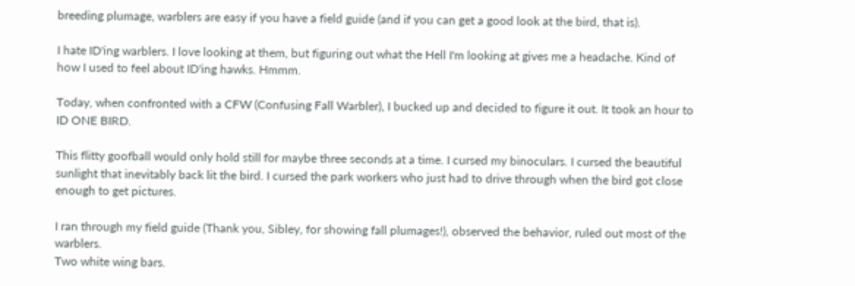breeding plumage, warblers are easy if you have a field guide (and if you can get a good look at the bird, that is).

I hate ID'ing warblers. I love looking at them, but figuring out what the Hell I'm looking at gives me a headache. Kind of how I used to feel about ID'ing hawks. Hmmm.

Today, when confronted with a CFW (Confusing Fall Warbler), I bucked up and decided to figure it out. It took an hour to ID ONE BIRD.

This flitty goofball would only hold still for maybe three seconds at a time. I cursed my binoculars. I cursed the beautiful sunlight that inevitably back lit the bird. I cursed the park workers who just had to drive through when the bird got close enough to get pictures.

I ran through my field guide (Thank you, Sibley, for showing fall plumages!), observed the behavior, ruled out most of the warblers.
Two white wing bars.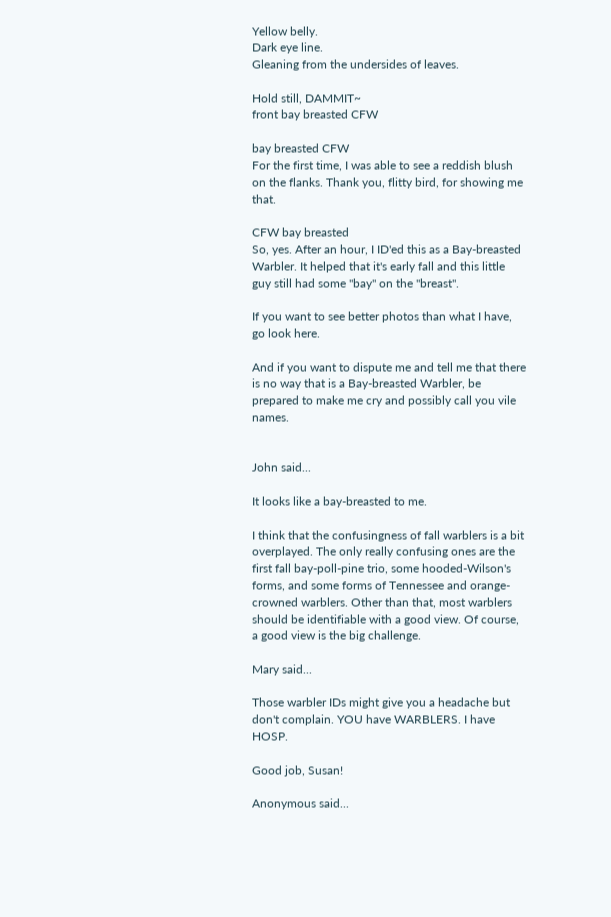Yellow belly.
Dark eye line.
Gleaning from the undersides of leaves.

Hold still, DAMMIT~
front bay breasted CFW

bay breasted CFW
For the first time, I was able to see a reddish blush on the flanks. Thank you, flitty bird, for showing me that.

CFW bay breasted
So, yes. After an hour, I ID'ed this as a Bay-breasted Warbler. It helped that it's early fall and this little guy still had some "bay" on the "breast".

If you want to see better photos than what I have, go look here.

And if you want to dispute me and tell me that there is no way that is a Bay-breasted Warbler, be prepared to make me cry and possibly call you vile names.


John said...

It looks like a bay-breasted to me.

I think that the confusingness of fall warblers is a bit overplayed. The only really confusing ones are the first fall bay-poll-pine trio, some hooded-Wilson's forms, and some forms of Tennessee and orange-crowned warblers. Other than that, most warblers should be identifiable with a good view. Of course, a good view is the big challenge.

Mary said...

Those warbler IDs might give you a headache but don't complain. YOU have WARBLERS. I have HOSP.

Good job, Susan!

Anonymous said...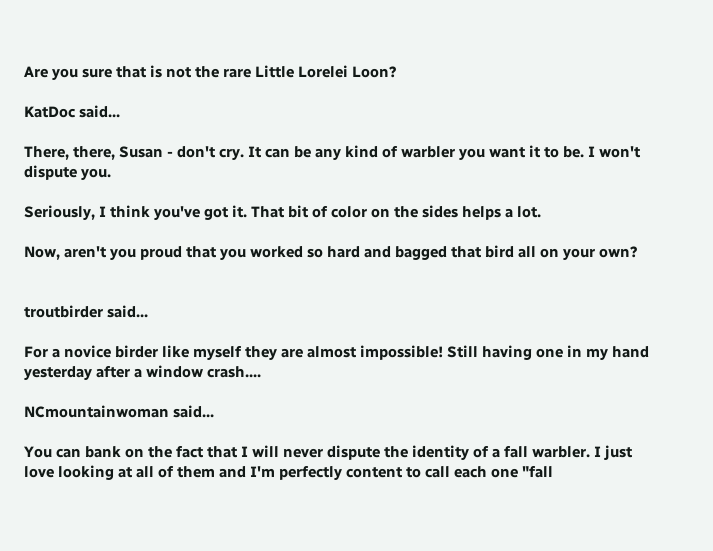Are you sure that is not the rare Little Lorelei Loon?

KatDoc said...

There, there, Susan - don't cry. It can be any kind of warbler you want it to be. I won't dispute you.

Seriously, I think you've got it. That bit of color on the sides helps a lot.

Now, aren't you proud that you worked so hard and bagged that bird all on your own?


troutbirder said...

For a novice birder like myself they are almost impossible! Still having one in my hand yesterday after a window crash....

NCmountainwoman said...

You can bank on the fact that I will never dispute the identity of a fall warbler. I just love looking at all of them and I'm perfectly content to call each one "fall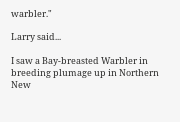warbler."

Larry said...

I saw a Bay-breasted Warbler in breeding plumage up in Northern New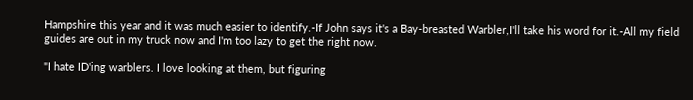Hampshire this year and it was much easier to identify.-If John says it's a Bay-breasted Warbler,I'll take his word for it.-All my field guides are out in my truck now and I'm too lazy to get the right now.

"I hate ID'ing warblers. I love looking at them, but figuring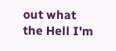out what the Hell I'm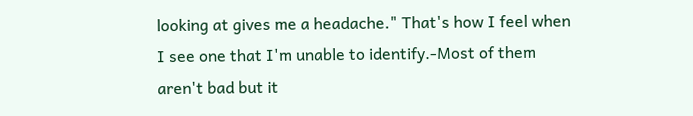looking at gives me a headache." That's how I feel when I see one that I'm unable to identify.-Most of them aren't bad but it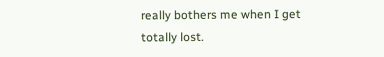really bothers me when I get totally lost.